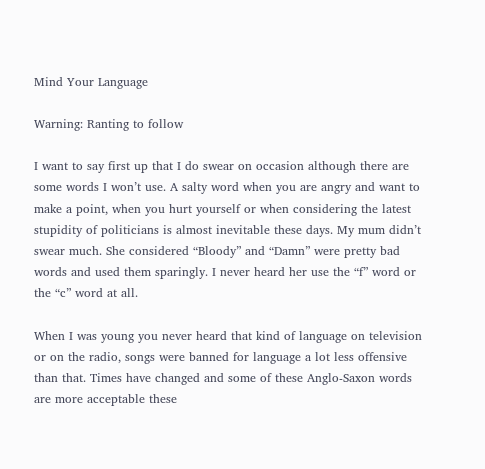Mind Your Language

Warning: Ranting to follow

I want to say first up that I do swear on occasion although there are some words I won’t use. A salty word when you are angry and want to make a point, when you hurt yourself or when considering the latest stupidity of politicians is almost inevitable these days. My mum didn’t swear much. She considered “Bloody” and “Damn” were pretty bad words and used them sparingly. I never heard her use the “f” word or the “c” word at all.

When I was young you never heard that kind of language on television or on the radio, songs were banned for language a lot less offensive than that. Times have changed and some of these Anglo-Saxon words are more acceptable these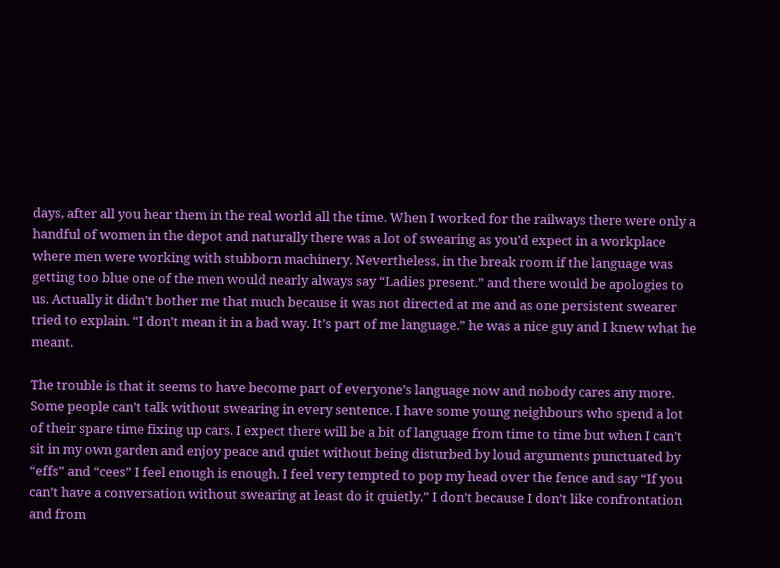days, after all you hear them in the real world all the time. When I worked for the railways there were only a handful of women in the depot and naturally there was a lot of swearing as you’d expect in a workplace where men were working with stubborn machinery. Nevertheless, in the break room if the language was getting too blue one of the men would nearly always say “Ladies present.” and there would be apologies to us. Actually it didn’t bother me that much because it was not directed at me and as one persistent swearer tried to explain. “I don’t mean it in a bad way. It’s part of me language.” he was a nice guy and I knew what he meant.

The trouble is that it seems to have become part of everyone’s language now and nobody cares any more. Some people can’t talk without swearing in every sentence. I have some young neighbours who spend a lot of their spare time fixing up cars. I expect there will be a bit of language from time to time but when I can’t sit in my own garden and enjoy peace and quiet without being disturbed by loud arguments punctuated by “effs” and “cees” I feel enough is enough. I feel very tempted to pop my head over the fence and say “If you can’t have a conversation without swearing at least do it quietly.” I don’t because I don’t like confrontation and from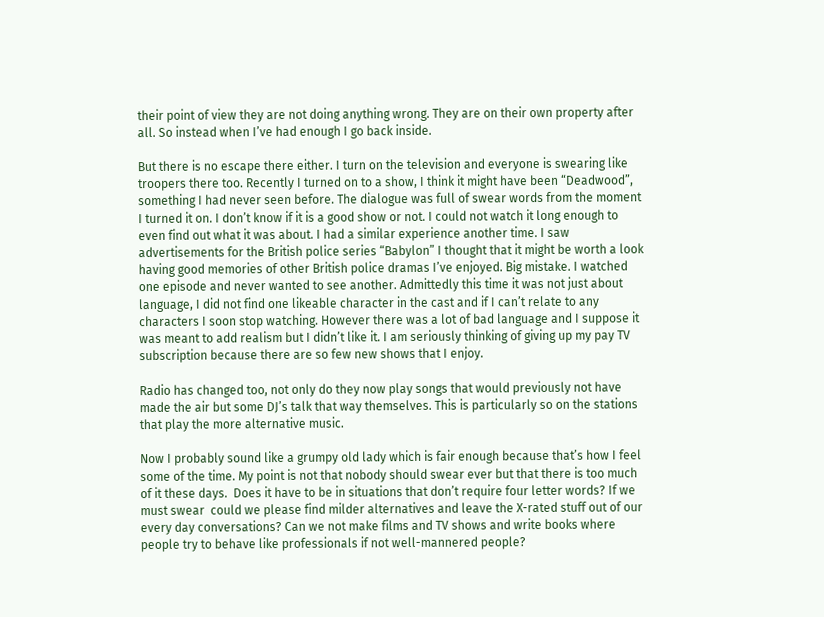their point of view they are not doing anything wrong. They are on their own property after all. So instead when I’ve had enough I go back inside.

But there is no escape there either. I turn on the television and everyone is swearing like troopers there too. Recently I turned on to a show, I think it might have been “Deadwood”, something I had never seen before. The dialogue was full of swear words from the moment I turned it on. I don’t know if it is a good show or not. I could not watch it long enough to even find out what it was about. I had a similar experience another time. I saw advertisements for the British police series “Babylon” I thought that it might be worth a look having good memories of other British police dramas I’ve enjoyed. Big mistake. I watched one episode and never wanted to see another. Admittedly this time it was not just about language, I did not find one likeable character in the cast and if I can’t relate to any characters I soon stop watching. However there was a lot of bad language and I suppose it was meant to add realism but I didn’t like it. I am seriously thinking of giving up my pay TV subscription because there are so few new shows that I enjoy.

Radio has changed too, not only do they now play songs that would previously not have made the air but some DJ’s talk that way themselves. This is particularly so on the stations that play the more alternative music.

Now I probably sound like a grumpy old lady which is fair enough because that’s how I feel some of the time. My point is not that nobody should swear ever but that there is too much of it these days.  Does it have to be in situations that don’t require four letter words? If we must swear  could we please find milder alternatives and leave the X-rated stuff out of our every day conversations? Can we not make films and TV shows and write books where people try to behave like professionals if not well-mannered people?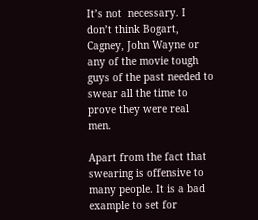It’s not  necessary. I don’t think Bogart, Cagney, John Wayne or any of the movie tough guys of the past needed to swear all the time to prove they were real men.

Apart from the fact that swearing is offensive to many people. It is a bad example to set for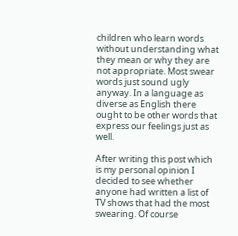children who learn words without understanding what they mean or why they are not appropriate. Most swear words just sound ugly anyway. In a language as diverse as English there ought to be other words that express our feelings just as well.

After writing this post which is my personal opinion I decided to see whether anyone had written a list of TV shows that had the most swearing. Of course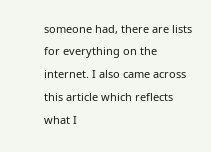someone had, there are lists for everything on the internet. I also came across this article which reflects what I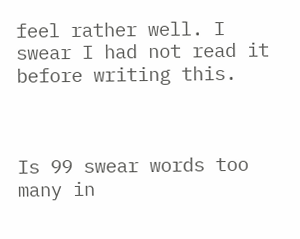feel rather well. I swear I had not read it before writing this.



Is 99 swear words too many in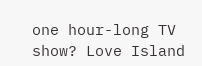one hour-long TV show? Love Island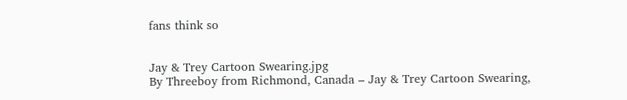fans think so


Jay & Trey Cartoon Swearing.jpg
By Threeboy from Richmond, Canada – Jay & Trey Cartoon Swearing,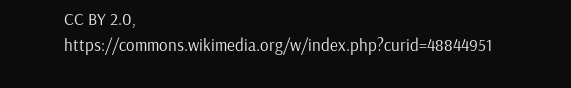CC BY 2.0, https://commons.wikimedia.org/w/index.php?curid=48844951